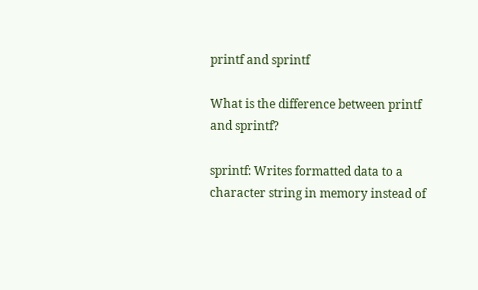printf and sprintf

What is the difference between printf and sprintf?

sprintf: Writes formatted data to a character string in memory instead of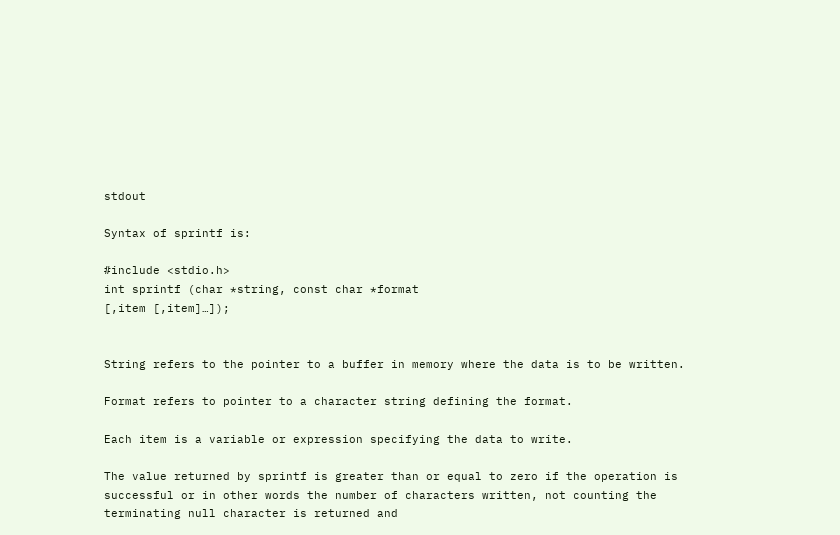stdout

Syntax of sprintf is:

#include <stdio.h>
int sprintf (char *string, const char *format
[,item [,item]…]);


String refers to the pointer to a buffer in memory where the data is to be written.

Format refers to pointer to a character string defining the format.

Each item is a variable or expression specifying the data to write.

The value returned by sprintf is greater than or equal to zero if the operation is successful or in other words the number of characters written, not counting the terminating null character is returned and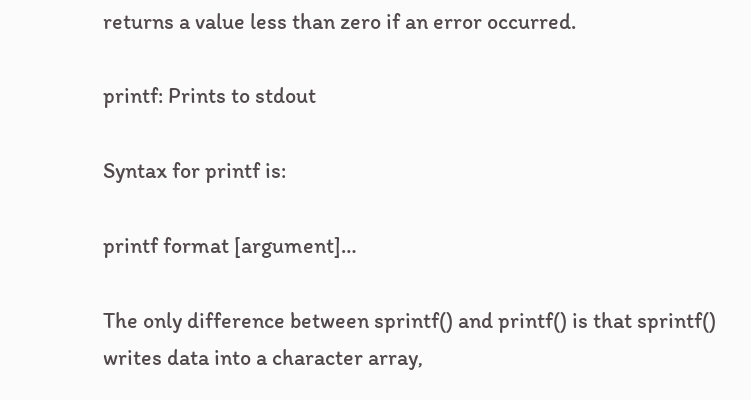returns a value less than zero if an error occurred.

printf: Prints to stdout

Syntax for printf is:

printf format [argument]…

The only difference between sprintf() and printf() is that sprintf() writes data into a character array,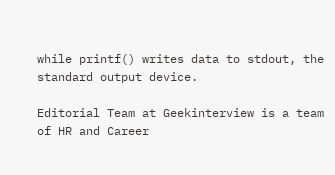while printf() writes data to stdout, the standard output device.

Editorial Team at Geekinterview is a team of HR and Career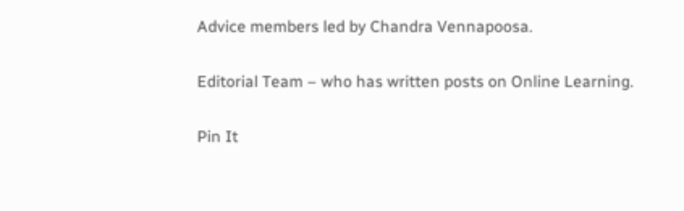Advice members led by Chandra Vennapoosa.

Editorial Team – who has written posts on Online Learning.

Pin It